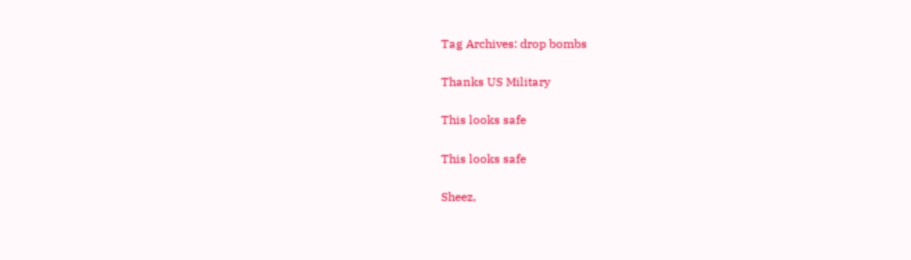Tag Archives: drop bombs

Thanks US Military

This looks safe

This looks safe

Sheez,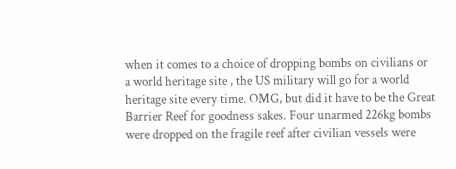when it comes to a choice of dropping bombs on civilians or a world heritage site , the US military will go for a world heritage site every time. OMG, but did it have to be the Great Barrier Reef for goodness sakes. Four unarmed 226kg bombs were dropped on the fragile reef after civilian vessels were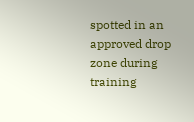spotted in an approved drop zone during training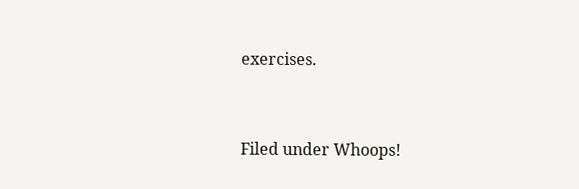exercises.


Filed under Whoops!